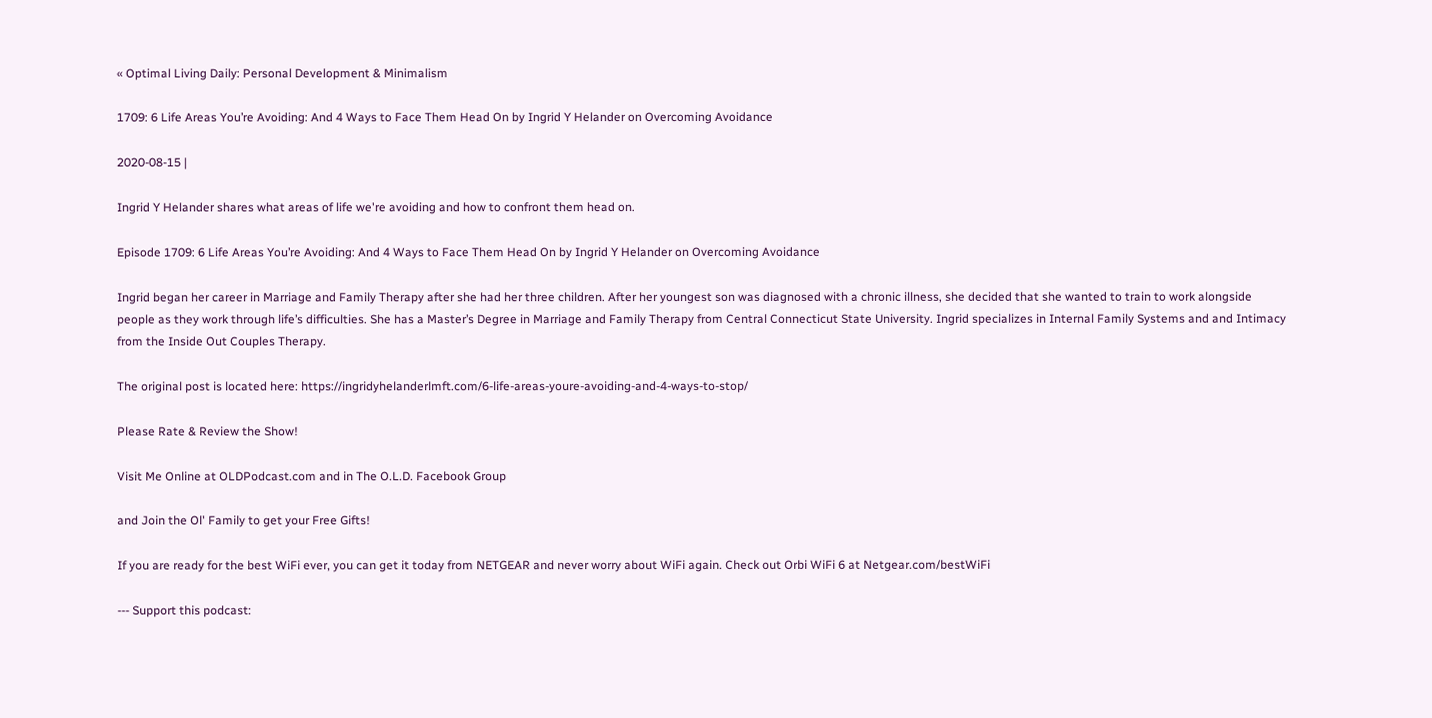« Optimal Living Daily: Personal Development & Minimalism

1709: 6 Life Areas You’re Avoiding: And 4 Ways to Face Them Head On by Ingrid Y Helander on Overcoming Avoidance

2020-08-15 |

Ingrid Y Helander shares what areas of life we're avoiding and how to confront them head on.

Episode 1709: 6 Life Areas You’re Avoiding: And 4 Ways to Face Them Head On by Ingrid Y Helander on Overcoming Avoidance

Ingrid began her career in Marriage and Family Therapy after she had her three children. After her youngest son was diagnosed with a chronic illness, she decided that she wanted to train to work alongside people as they work through life’s difficulties. She has a Master’s Degree in Marriage and Family Therapy from Central Connecticut State University. Ingrid specializes in Internal Family Systems and and Intimacy from the Inside Out Couples Therapy.

The original post is located here: https://ingridyhelanderlmft.com/6-life-areas-youre-avoiding-and-4-ways-to-stop/

Please Rate & Review the Show!

Visit Me Online at OLDPodcast.com and in The O.L.D. Facebook Group

and Join the Ol' Family to get your Free Gifts!

If you are ready for the best WiFi ever, you can get it today from NETGEAR and never worry about WiFi again. Check out Orbi WiFi 6 at Netgear.com/bestWiFi

--- Support this podcast: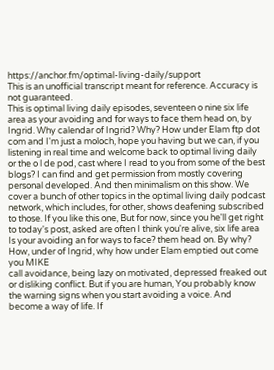https://anchor.fm/optimal-living-daily/support
This is an unofficial transcript meant for reference. Accuracy is not guaranteed.
This is optimal living daily episodes, seventeen o nine six life area as your avoiding and for ways to face them head on, by Ingrid. Why calendar of Ingrid? Why? How under Elam ftp dot com and I'm just a moloch, hope you having but we can, if you listening in real time and welcome back to optimal living daily or the o l de pod, cast where I read to you from some of the best blogs? I can find and get permission from mostly covering personal developed. And then minimalism on this show. We cover a bunch of other topics in the optimal living daily podcast network, which includes, for other, shows deafening subscribed to those. If you like this one, But for now, since you he'll get right to today's post, asked are often I think you're alive, six life area Is your avoiding an for ways to face? them head on. By why? How, under of Ingrid, why how under Elam emptied out come you MIKE
call avoidance, being lazy on motivated, depressed freaked out or disliking conflict. But if you are human, You probably know the warning signs when you start avoiding a voice. And become a way of life. If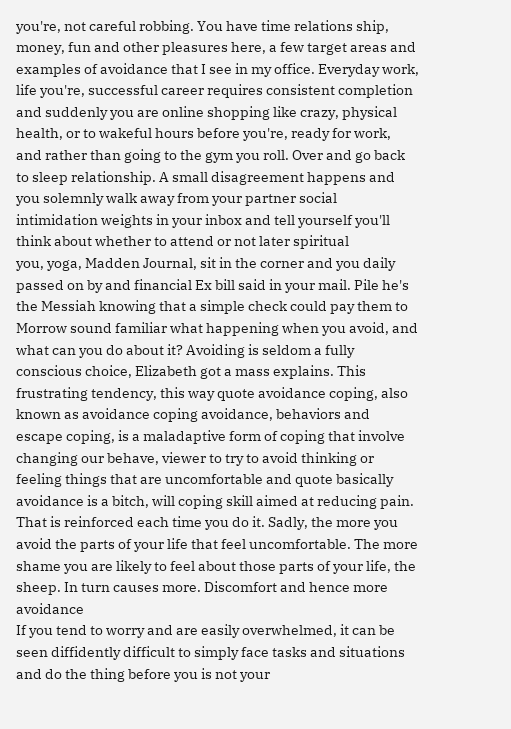you're, not careful robbing. You have time relations ship, money, fun and other pleasures here, a few target areas and examples of avoidance that I see in my office. Everyday work, life you're, successful career requires consistent completion and suddenly you are online shopping like crazy, physical health, or to wakeful hours before you're, ready for work, and rather than going to the gym you roll. Over and go back to sleep relationship. A small disagreement happens and you solemnly walk away from your partner social intimidation weights in your inbox and tell yourself you'll think about whether to attend or not later spiritual
you, yoga, Madden Journal, sit in the corner and you daily passed on by and financial Ex bill said in your mail. Pile he's the Messiah knowing that a simple check could pay them to Morrow sound familiar what happening when you avoid, and what can you do about it? Avoiding is seldom a fully conscious choice, Elizabeth got a mass explains. This frustrating tendency, this way quote avoidance coping, also known as avoidance coping avoidance, behaviors and escape coping, is a maladaptive form of coping that involve changing our behave, viewer to try to avoid thinking or feeling things that are uncomfortable and quote basically avoidance is a bitch, will coping skill aimed at reducing pain. That is reinforced each time you do it. Sadly, the more you avoid the parts of your life that feel uncomfortable. The more shame you are likely to feel about those parts of your life, the sheep. In turn causes more. Discomfort and hence more avoidance
If you tend to worry and are easily overwhelmed, it can be seen diffidently difficult to simply face tasks and situations and do the thing before you is not your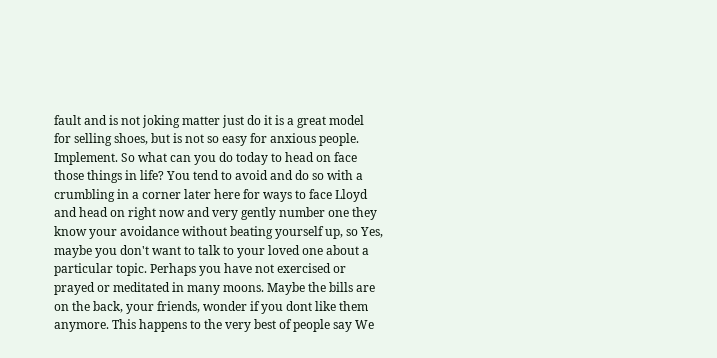fault and is not joking matter just do it is a great model for selling shoes, but is not so easy for anxious people. Implement. So what can you do today to head on face those things in life? You tend to avoid and do so with a crumbling in a corner later here for ways to face Lloyd and head on right now and very gently number one they know your avoidance without beating yourself up, so Yes, maybe you don't want to talk to your loved one about a particular topic. Perhaps you have not exercised or prayed or meditated in many moons. Maybe the bills are on the back, your friends, wonder if you dont like them anymore. This happens to the very best of people say We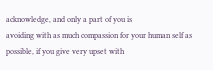acknowledge, and only a part of you is
avoiding with as much compassion for your human self as possible, if you give very upset with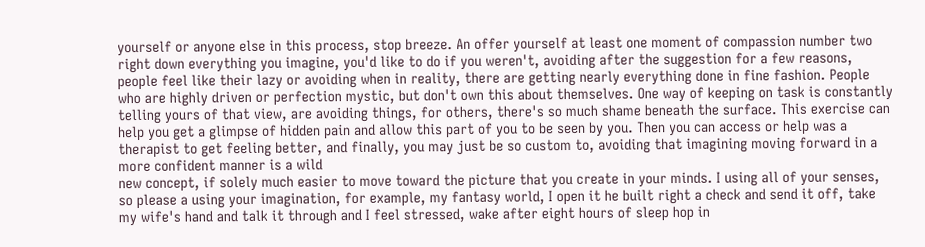yourself or anyone else in this process, stop breeze. An offer yourself at least one moment of compassion number two right down everything you imagine, you'd like to do if you weren't, avoiding after the suggestion for a few reasons, people feel like their lazy or avoiding when in reality, there are getting nearly everything done in fine fashion. People who are highly driven or perfection mystic, but don't own this about themselves. One way of keeping on task is constantly telling yours of that view, are avoiding things, for others, there's so much shame beneath the surface. This exercise can help you get a glimpse of hidden pain and allow this part of you to be seen by you. Then you can access or help was a therapist to get feeling better, and finally, you may just be so custom to, avoiding that imagining moving forward in a more confident manner is a wild
new concept, if solely much easier to move toward the picture that you create in your minds. I using all of your senses, so please a using your imagination, for example, my fantasy world, I open it he built right a check and send it off, take my wife's hand and talk it through and I feel stressed, wake after eight hours of sleep hop in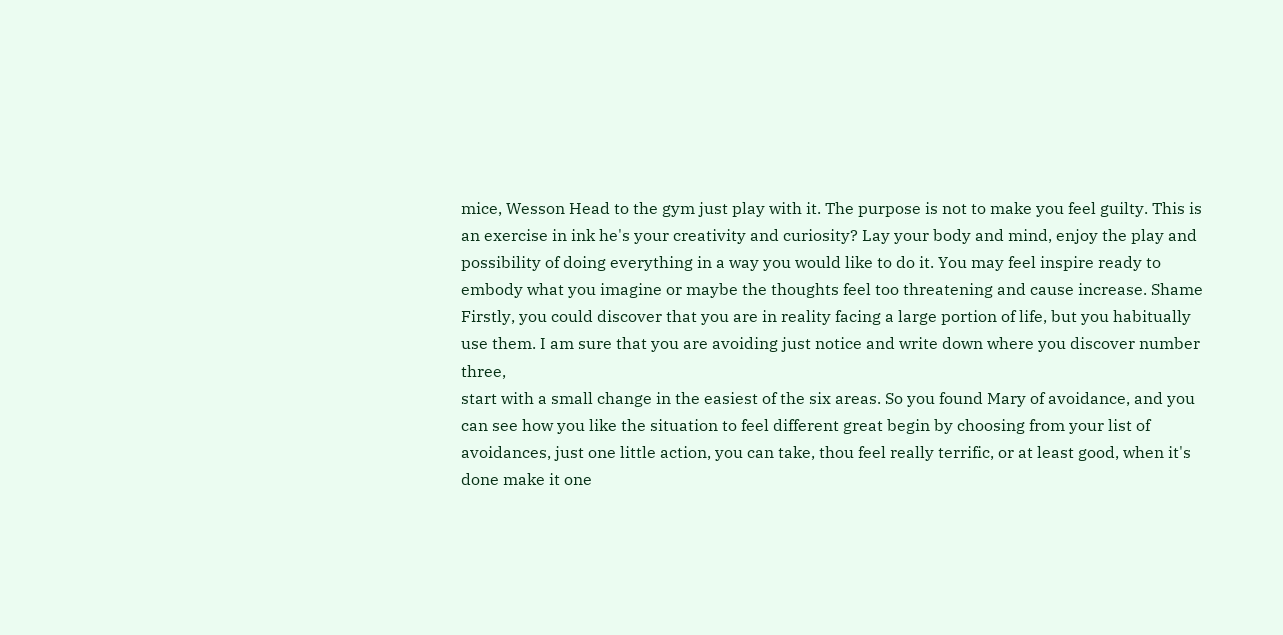mice, Wesson Head to the gym just play with it. The purpose is not to make you feel guilty. This is an exercise in ink he's your creativity and curiosity? Lay your body and mind, enjoy the play and possibility of doing everything in a way you would like to do it. You may feel inspire ready to embody what you imagine or maybe the thoughts feel too threatening and cause increase. Shame Firstly, you could discover that you are in reality facing a large portion of life, but you habitually use them. I am sure that you are avoiding just notice and write down where you discover number three,
start with a small change in the easiest of the six areas. So you found Mary of avoidance, and you can see how you like the situation to feel different great begin by choosing from your list of avoidances, just one little action, you can take, thou feel really terrific, or at least good, when it's done make it one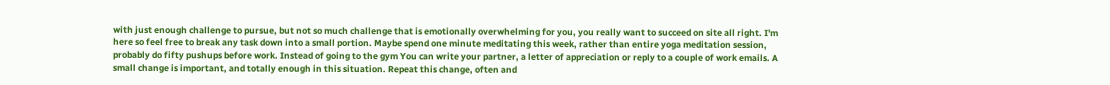with just enough challenge to pursue, but not so much challenge that is emotionally overwhelming for you, you really want to succeed on site all right. I'm here so feel free to break any task down into a small portion. Maybe spend one minute meditating this week, rather than entire yoga meditation session, probably do fifty pushups before work. Instead of going to the gym You can write your partner, a letter of appreciation or reply to a couple of work emails. A small change is important, and totally enough in this situation. Repeat this change, often and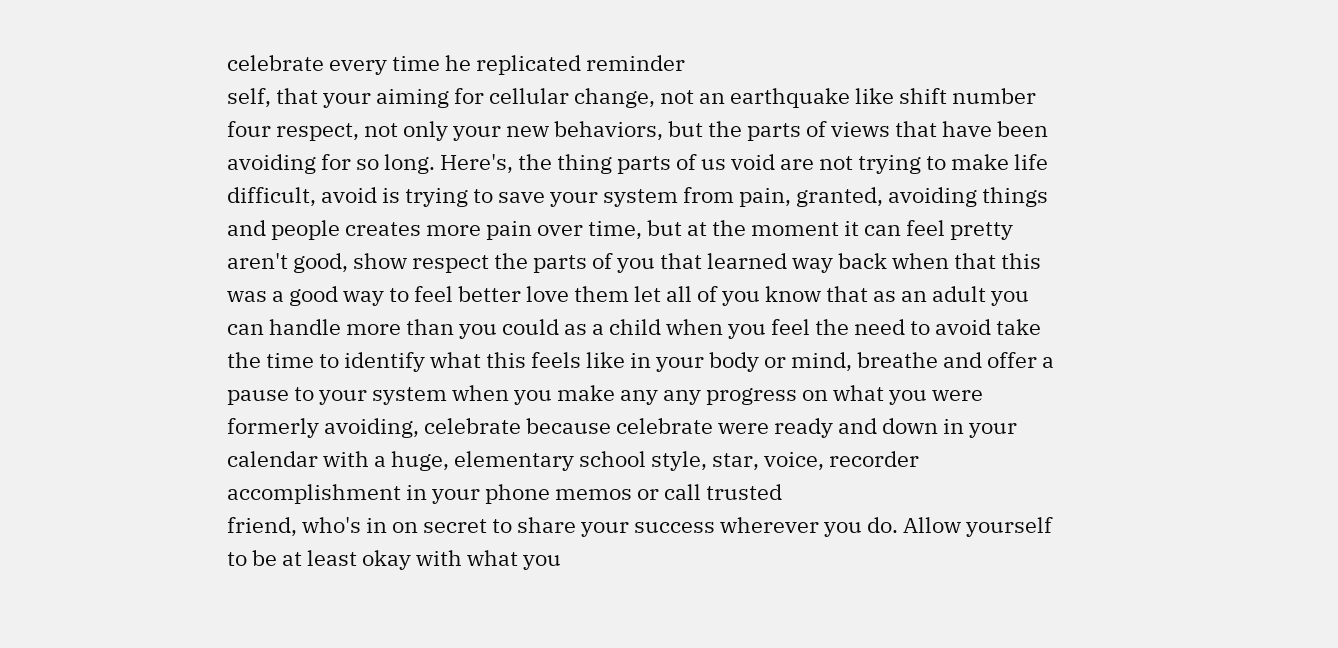celebrate every time he replicated reminder
self, that your aiming for cellular change, not an earthquake like shift number four respect, not only your new behaviors, but the parts of views that have been avoiding for so long. Here's, the thing parts of us void are not trying to make life difficult, avoid is trying to save your system from pain, granted, avoiding things and people creates more pain over time, but at the moment it can feel pretty aren't good, show respect the parts of you that learned way back when that this was a good way to feel better love them let all of you know that as an adult you can handle more than you could as a child when you feel the need to avoid take the time to identify what this feels like in your body or mind, breathe and offer a pause to your system when you make any any progress on what you were formerly avoiding, celebrate because celebrate were ready and down in your calendar with a huge, elementary school style, star, voice, recorder accomplishment in your phone memos or call trusted
friend, who's in on secret to share your success wherever you do. Allow yourself to be at least okay with what you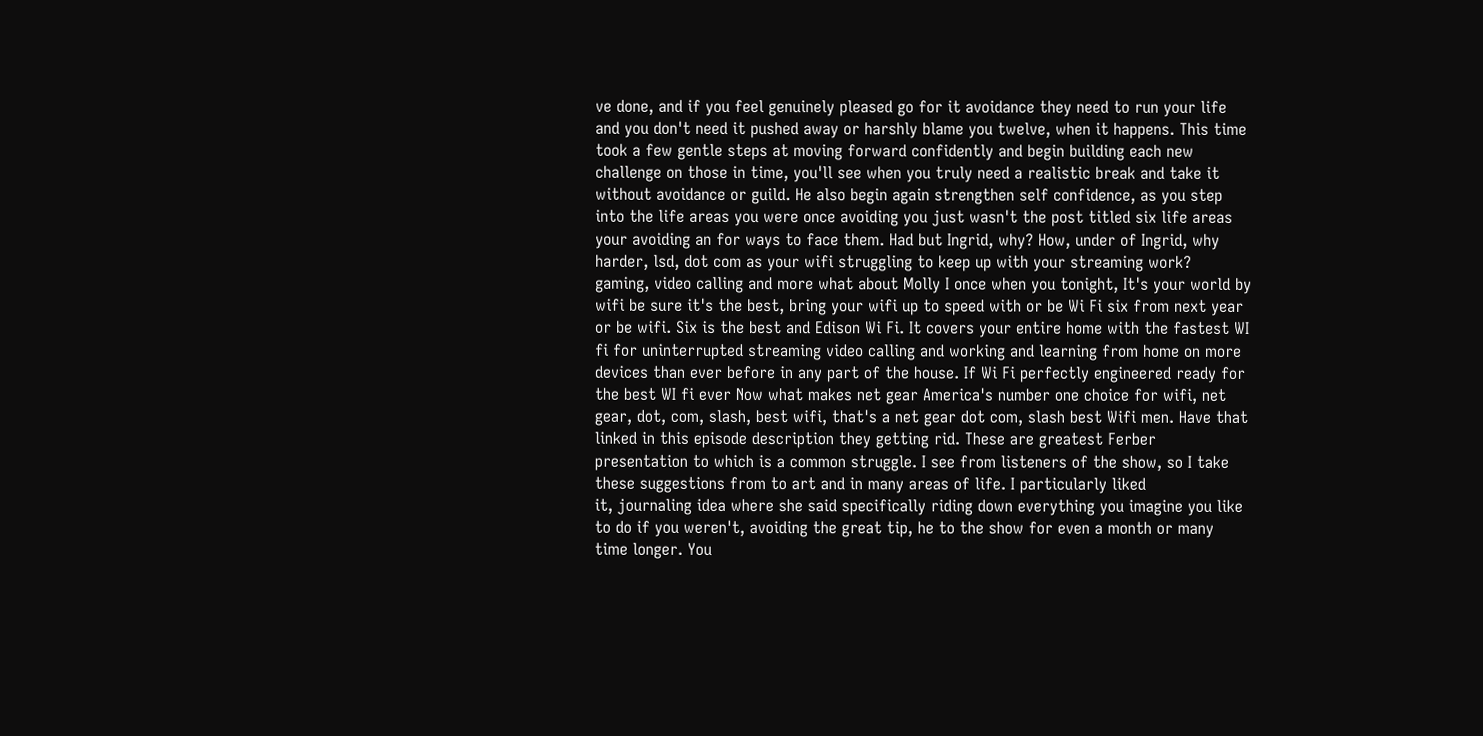ve done, and if you feel genuinely pleased go for it avoidance they need to run your life and you don't need it pushed away or harshly blame you twelve, when it happens. This time took a few gentle steps at moving forward confidently and begin building each new challenge on those in time, you'll see when you truly need a realistic break and take it without avoidance or guild. He also begin again strengthen self confidence, as you step into the life areas you were once avoiding you just wasn't the post titled six life areas your avoiding an for ways to face them. Had but Ingrid, why? How, under of Ingrid, why harder, lsd, dot com as your wifi struggling to keep up with your streaming work?
gaming, video calling and more what about Molly I once when you tonight, It's your world by wifi be sure it's the best, bring your wifi up to speed with or be Wi Fi six from next year or be wifi. Six is the best and Edison Wi Fi. It covers your entire home with the fastest WI fi for uninterrupted streaming video calling and working and learning from home on more devices than ever before in any part of the house. If Wi Fi perfectly engineered ready for the best WI fi ever Now what makes net gear America's number one choice for wifi, net gear, dot, com, slash, best wifi, that's a net gear dot com, slash best Wifi men. Have that linked in this episode description they getting rid. These are greatest Ferber presentation to which is a common struggle. I see from listeners of the show, so I take these suggestions from to art and in many areas of life. I particularly liked
it, journaling idea where she said specifically riding down everything you imagine you like to do if you weren't, avoiding the great tip, he to the show for even a month or many time longer. You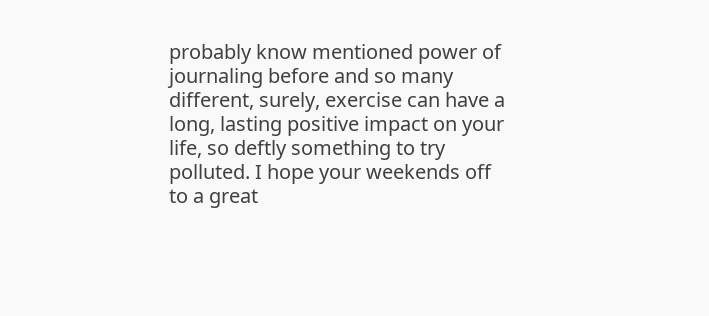probably know mentioned power of journaling before and so many different, surely, exercise can have a long, lasting positive impact on your life, so deftly something to try polluted. I hope your weekends off to a great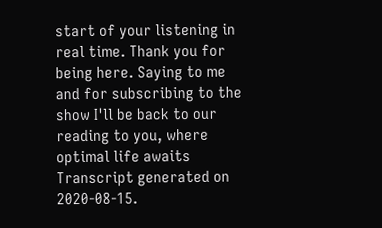start of your listening in real time. Thank you for being here. Saying to me and for subscribing to the show I'll be back to our reading to you, where optimal life awaits
Transcript generated on 2020-08-15.